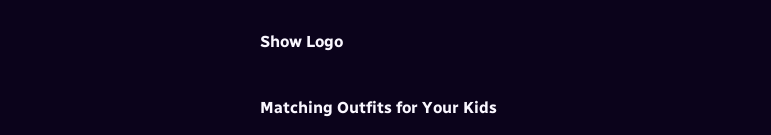Show Logo

Matching Outfits for Your Kids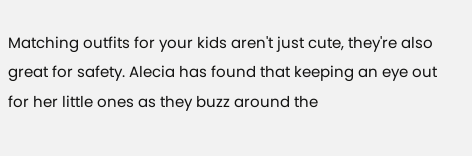Matching outfits for your kids aren't just cute, they're also great for safety. Alecia has found that keeping an eye out for her little ones as they buzz around the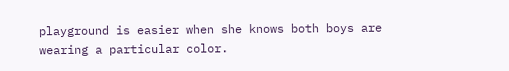playground is easier when she knows both boys are wearing a particular color.